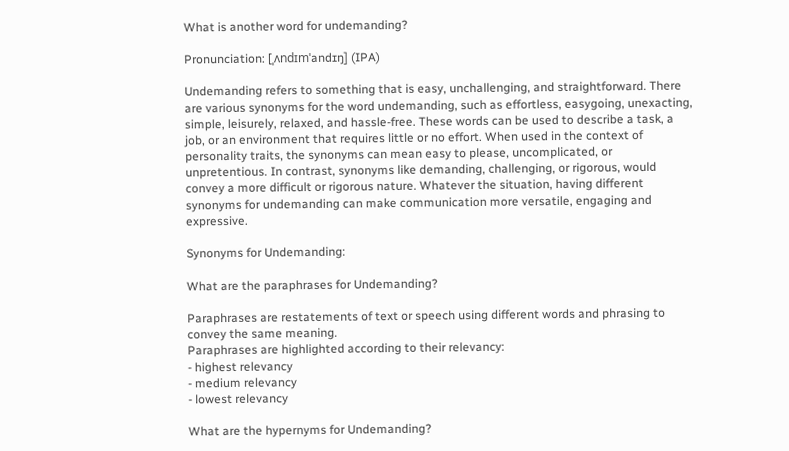What is another word for undemanding?

Pronunciation: [ˌʌndɪmˈandɪŋ] (IPA)

Undemanding refers to something that is easy, unchallenging, and straightforward. There are various synonyms for the word undemanding, such as effortless, easygoing, unexacting, simple, leisurely, relaxed, and hassle-free. These words can be used to describe a task, a job, or an environment that requires little or no effort. When used in the context of personality traits, the synonyms can mean easy to please, uncomplicated, or unpretentious. In contrast, synonyms like demanding, challenging, or rigorous, would convey a more difficult or rigorous nature. Whatever the situation, having different synonyms for undemanding can make communication more versatile, engaging and expressive.

Synonyms for Undemanding:

What are the paraphrases for Undemanding?

Paraphrases are restatements of text or speech using different words and phrasing to convey the same meaning.
Paraphrases are highlighted according to their relevancy:
- highest relevancy
- medium relevancy
- lowest relevancy

What are the hypernyms for Undemanding?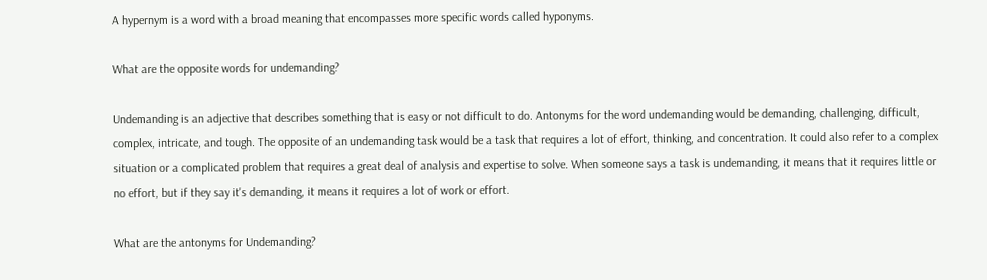A hypernym is a word with a broad meaning that encompasses more specific words called hyponyms.

What are the opposite words for undemanding?

Undemanding is an adjective that describes something that is easy or not difficult to do. Antonyms for the word undemanding would be demanding, challenging, difficult, complex, intricate, and tough. The opposite of an undemanding task would be a task that requires a lot of effort, thinking, and concentration. It could also refer to a complex situation or a complicated problem that requires a great deal of analysis and expertise to solve. When someone says a task is undemanding, it means that it requires little or no effort, but if they say it's demanding, it means it requires a lot of work or effort.

What are the antonyms for Undemanding?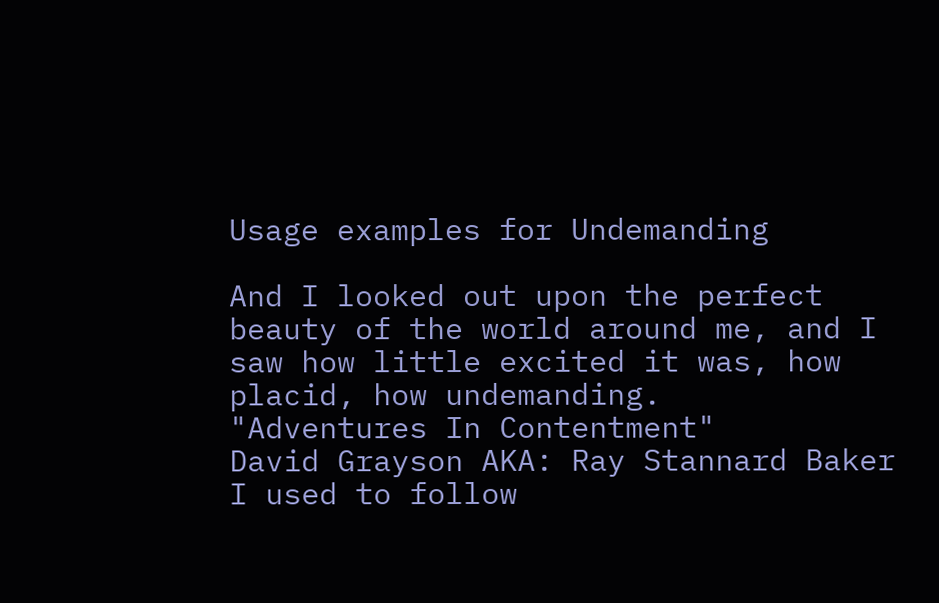Usage examples for Undemanding

And I looked out upon the perfect beauty of the world around me, and I saw how little excited it was, how placid, how undemanding.
"Adventures In Contentment"
David Grayson AKA: Ray Stannard Baker
I used to follow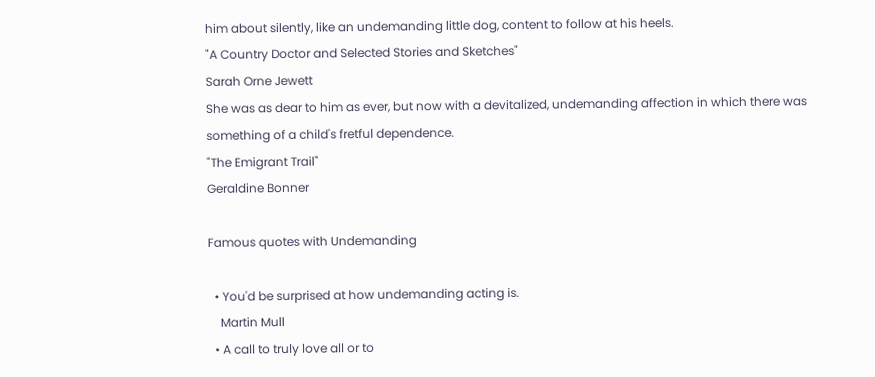him about silently, like an undemanding little dog, content to follow at his heels.
"A Country Doctor and Selected Stories and Sketches"
Sarah Orne Jewett
She was as dear to him as ever, but now with a devitalized, undemanding affection in which there was something of a child's fretful dependence.
"The Emigrant Trail"
Geraldine Bonner

Famous quotes with Undemanding

  • You'd be surprised at how undemanding acting is.
    Martin Mull
  • A call to truly love all or to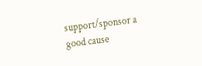support/sponsor a good cause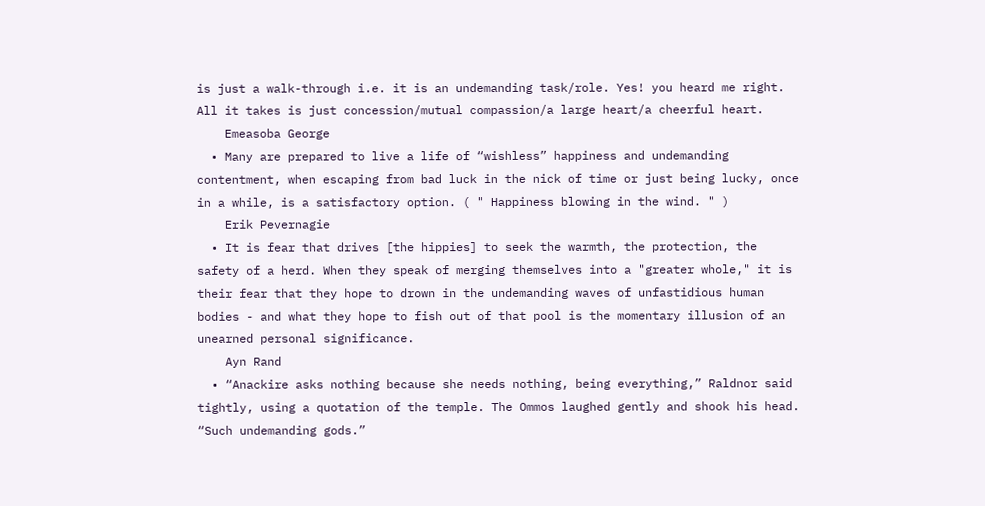is just a walk-through i.e. it is an undemanding task/role. Yes! you heard me right. All it takes is just concession/mutual compassion/a large heart/a cheerful heart.
    Emeasoba George
  • Many are prepared to live a life of “wishless” happiness and undemanding contentment, when escaping from bad luck in the nick of time or just being lucky, once in a while, is a satisfactory option. ( " Happiness blowing in the wind. " )
    Erik Pevernagie
  • It is fear that drives [the hippies] to seek the warmth, the protection, the safety of a herd. When they speak of merging themselves into a "greater whole," it is their fear that they hope to drown in the undemanding waves of unfastidious human bodies - and what they hope to fish out of that pool is the momentary illusion of an unearned personal significance.
    Ayn Rand
  • “Anackire asks nothing because she needs nothing, being everything,” Raldnor said tightly, using a quotation of the temple. The Ommos laughed gently and shook his head. “Such undemanding gods.”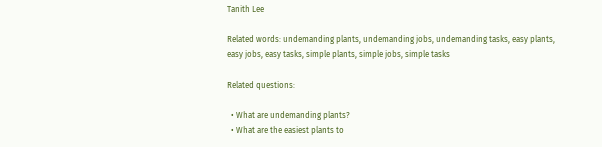Tanith Lee

Related words: undemanding plants, undemanding jobs, undemanding tasks, easy plants, easy jobs, easy tasks, simple plants, simple jobs, simple tasks

Related questions:

  • What are undemanding plants?
  • What are the easiest plants to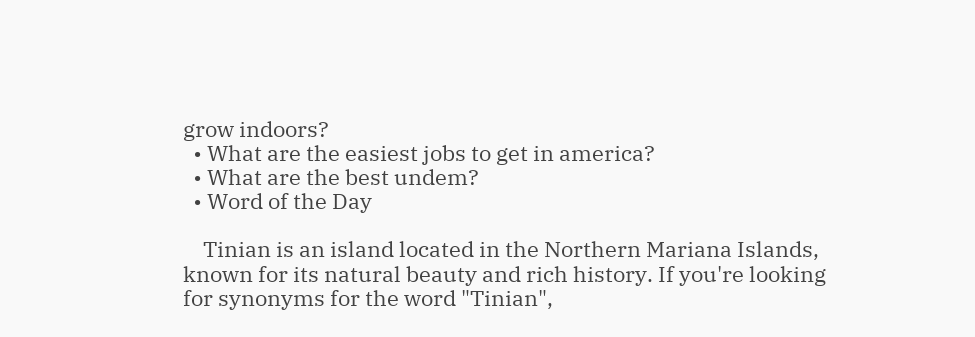grow indoors?
  • What are the easiest jobs to get in america?
  • What are the best undem?
  • Word of the Day

    Tinian is an island located in the Northern Mariana Islands, known for its natural beauty and rich history. If you're looking for synonyms for the word "Tinian",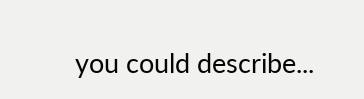you could describe...